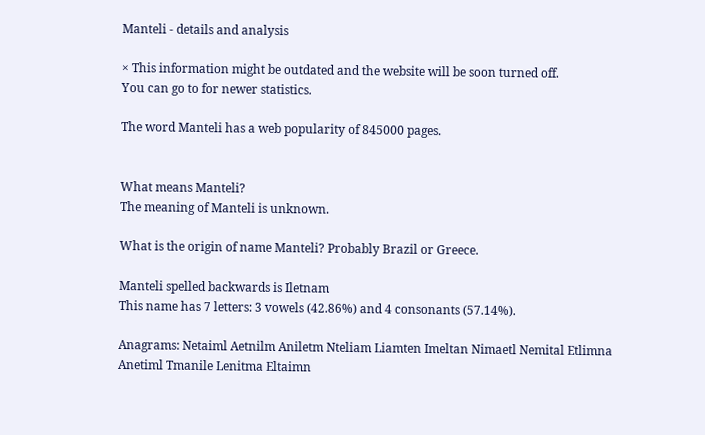Manteli - details and analysis

× This information might be outdated and the website will be soon turned off.
You can go to for newer statistics.

The word Manteli has a web popularity of 845000 pages.


What means Manteli?
The meaning of Manteli is unknown.

What is the origin of name Manteli? Probably Brazil or Greece.

Manteli spelled backwards is Iletnam
This name has 7 letters: 3 vowels (42.86%) and 4 consonants (57.14%).

Anagrams: Netaiml Aetnilm Aniletm Nteliam Liamten Imeltan Nimaetl Nemital Etlimna Anetiml Tmanile Lenitma Eltaimn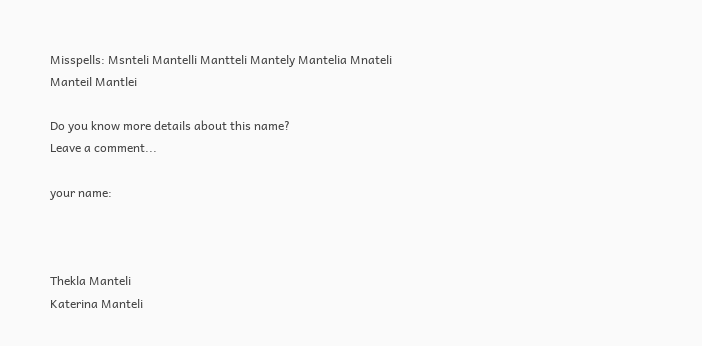Misspells: Msnteli Mantelli Mantteli Mantely Mantelia Mnateli Manteil Mantlei

Do you know more details about this name?
Leave a comment...

your name:



Thekla Manteli
Katerina Manteli